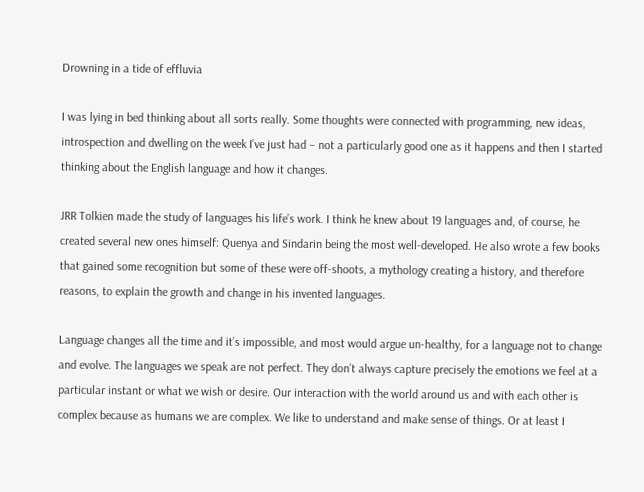Drowning in a tide of effluvia

I was lying in bed thinking about all sorts really. Some thoughts were connected with programming, new ideas, introspection and dwelling on the week I’ve just had – not a particularly good one as it happens and then I started thinking about the English language and how it changes.

JRR Tolkien made the study of languages his life’s work. I think he knew about 19 languages and, of course, he created several new ones himself: Quenya and Sindarin being the most well-developed. He also wrote a few books that gained some recognition but some of these were off-shoots, a mythology creating a history, and therefore reasons, to explain the growth and change in his invented languages.

Language changes all the time and it’s impossible, and most would argue un-healthy, for a language not to change and evolve. The languages we speak are not perfect. They don’t always capture precisely the emotions we feel at a particular instant or what we wish or desire. Our interaction with the world around us and with each other is complex because as humans we are complex. We like to understand and make sense of things. Or at least I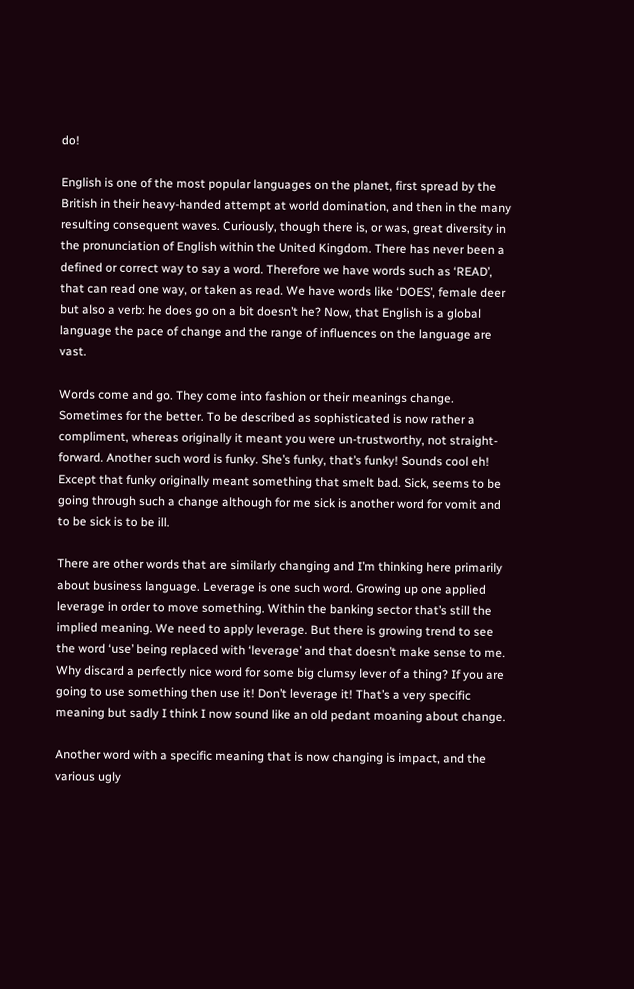do!

English is one of the most popular languages on the planet, first spread by the British in their heavy-handed attempt at world domination, and then in the many resulting consequent waves. Curiously, though there is, or was, great diversity in the pronunciation of English within the United Kingdom. There has never been a defined or correct way to say a word. Therefore we have words such as ‘READ’, that can read one way, or taken as read. We have words like ‘DOES’, female deer but also a verb: he does go on a bit doesn’t he? Now, that English is a global language the pace of change and the range of influences on the language are vast.

Words come and go. They come into fashion or their meanings change. Sometimes for the better. To be described as sophisticated is now rather a compliment, whereas originally it meant you were un-trustworthy, not straight-forward. Another such word is funky. She’s funky, that’s funky! Sounds cool eh! Except that funky originally meant something that smelt bad. Sick, seems to be going through such a change although for me sick is another word for vomit and to be sick is to be ill.

There are other words that are similarly changing and I’m thinking here primarily about business language. Leverage is one such word. Growing up one applied leverage in order to move something. Within the banking sector that’s still the implied meaning. We need to apply leverage. But there is growing trend to see the word ‘use’ being replaced with ‘leverage’ and that doesn’t make sense to me. Why discard a perfectly nice word for some big clumsy lever of a thing? If you are going to use something then use it! Don’t leverage it! That’s a very specific meaning but sadly I think I now sound like an old pedant moaning about change.

Another word with a specific meaning that is now changing is impact, and the various ugly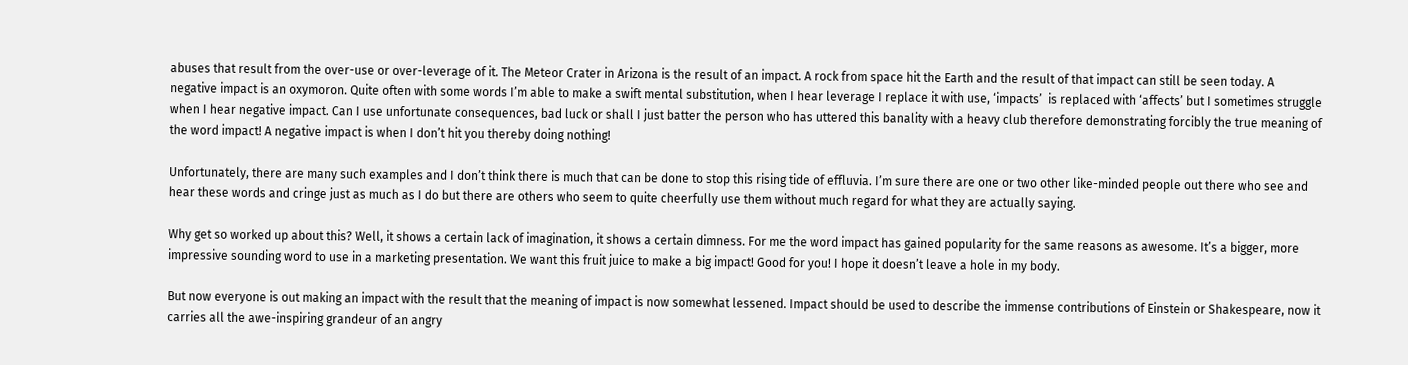abuses that result from the over-use or over-leverage of it. The Meteor Crater in Arizona is the result of an impact. A rock from space hit the Earth and the result of that impact can still be seen today. A negative impact is an oxymoron. Quite often with some words I’m able to make a swift mental substitution, when I hear leverage I replace it with use, ‘impacts’  is replaced with ‘affects’ but I sometimes struggle when I hear negative impact. Can I use unfortunate consequences, bad luck or shall I just batter the person who has uttered this banality with a heavy club therefore demonstrating forcibly the true meaning of the word impact! A negative impact is when I don’t hit you thereby doing nothing!

Unfortunately, there are many such examples and I don’t think there is much that can be done to stop this rising tide of effluvia. I’m sure there are one or two other like-minded people out there who see and hear these words and cringe just as much as I do but there are others who seem to quite cheerfully use them without much regard for what they are actually saying.

Why get so worked up about this? Well, it shows a certain lack of imagination, it shows a certain dimness. For me the word impact has gained popularity for the same reasons as awesome. It’s a bigger, more impressive sounding word to use in a marketing presentation. We want this fruit juice to make a big impact! Good for you! I hope it doesn’t leave a hole in my body.

But now everyone is out making an impact with the result that the meaning of impact is now somewhat lessened. Impact should be used to describe the immense contributions of Einstein or Shakespeare, now it carries all the awe-inspiring grandeur of an angry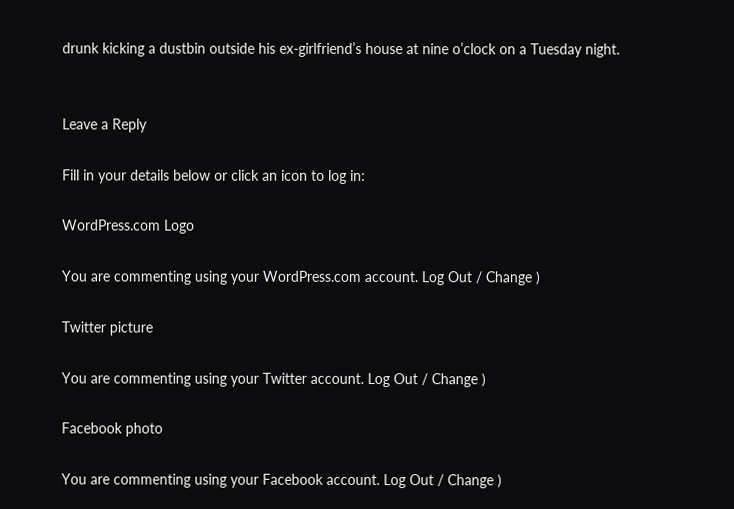drunk kicking a dustbin outside his ex-girlfriend’s house at nine o’clock on a Tuesday night.


Leave a Reply

Fill in your details below or click an icon to log in:

WordPress.com Logo

You are commenting using your WordPress.com account. Log Out / Change )

Twitter picture

You are commenting using your Twitter account. Log Out / Change )

Facebook photo

You are commenting using your Facebook account. Log Out / Change )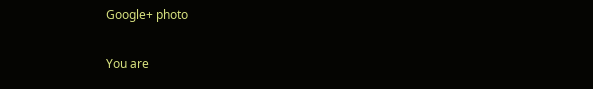Google+ photo

You are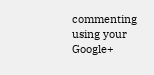commenting using your Google+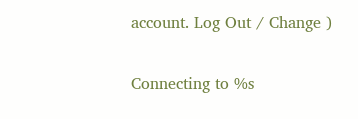account. Log Out / Change )

Connecting to %s